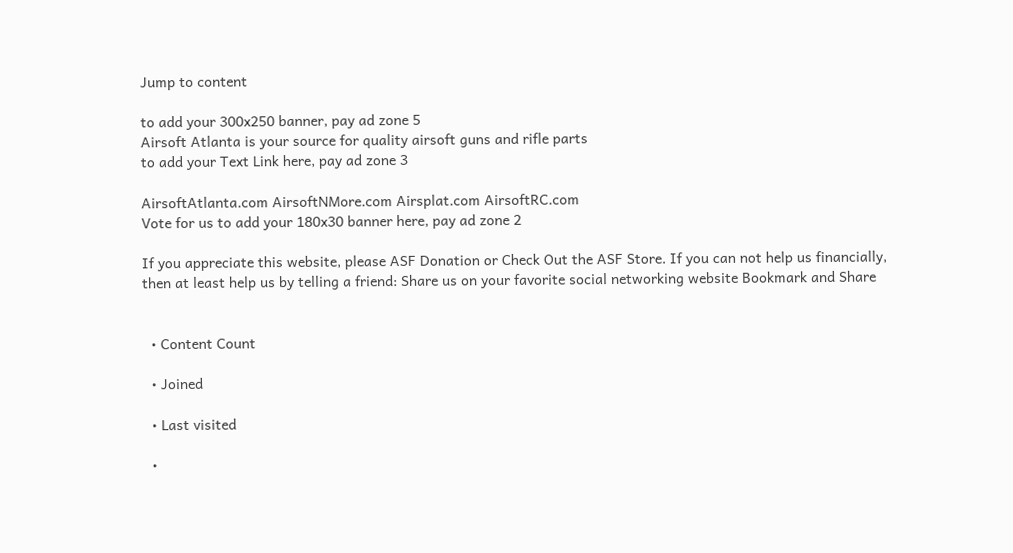Jump to content

to add your 300x250 banner, pay ad zone 5
Airsoft Atlanta is your source for quality airsoft guns and rifle parts
to add your Text Link here, pay ad zone 3

AirsoftAtlanta.com AirsoftNMore.com Airsplat.com AirsoftRC.com
Vote for us to add your 180x30 banner here, pay ad zone 2

If you appreciate this website, please ASF Donation or Check Out the ASF Store. If you can not help us financially,
then at least help us by telling a friend: Share us on your favorite social networking website Bookmark and Share


  • Content Count

  • Joined

  • Last visited

  •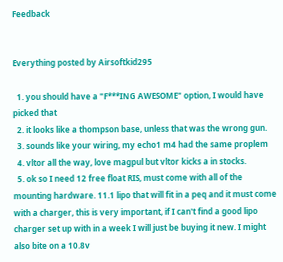Feedback


Everything posted by Airsoftkid295

  1. you should have a "F***ING AWESOME" option, I would have picked that
  2. it looks like a thompson base, unless that was the wrong gun.
  3. sounds like your wiring, my echo1 m4 had the same proplem
  4. vltor all the way, love magpul but vltor kicks a in stocks.
  5. ok so I need 12 free float RIS, must come with all of the mounting hardware. 11.1 lipo that will fit in a peq and it must come with a charger, this is very important, if I can't find a good lipo charger set up with in a week I will just be buying it new. I might also bite on a 10.8v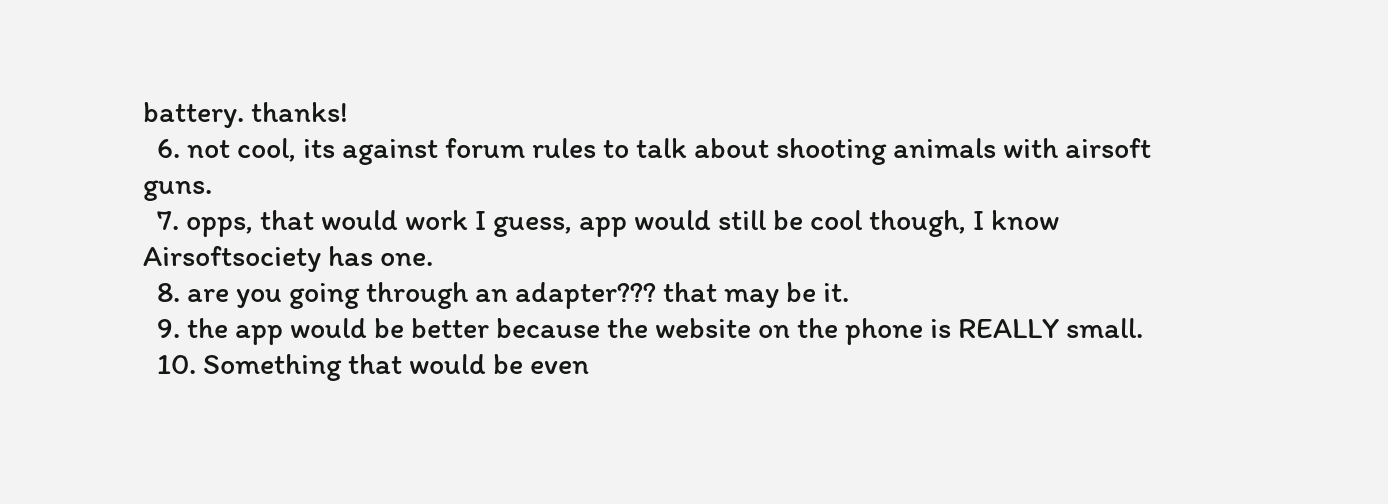battery. thanks!
  6. not cool, its against forum rules to talk about shooting animals with airsoft guns.
  7. opps, that would work I guess, app would still be cool though, I know Airsoftsociety has one.
  8. are you going through an adapter??? that may be it.
  9. the app would be better because the website on the phone is REALLY small.
  10. Something that would be even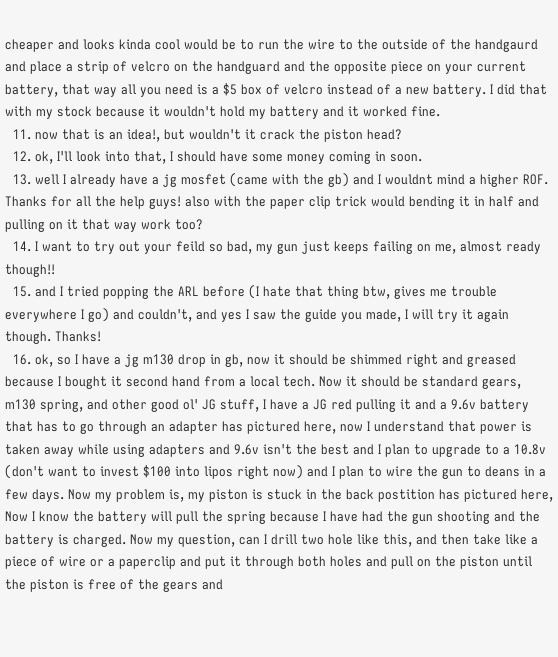cheaper and looks kinda cool would be to run the wire to the outside of the handgaurd and place a strip of velcro on the handguard and the opposite piece on your current battery, that way all you need is a $5 box of velcro instead of a new battery. I did that with my stock because it wouldn't hold my battery and it worked fine.
  11. now that is an idea!, but wouldn't it crack the piston head?
  12. ok, I'll look into that, I should have some money coming in soon.
  13. well I already have a jg mosfet (came with the gb) and I wouldnt mind a higher ROF. Thanks for all the help guys! also with the paper clip trick would bending it in half and pulling on it that way work too?
  14. I want to try out your feild so bad, my gun just keeps failing on me, almost ready though!!
  15. and I tried popping the ARL before (I hate that thing btw, gives me trouble everywhere I go) and couldn't, and yes I saw the guide you made, I will try it again though. Thanks!
  16. ok, so I have a jg m130 drop in gb, now it should be shimmed right and greased because I bought it second hand from a local tech. Now it should be standard gears, m130 spring, and other good ol' JG stuff, I have a JG red pulling it and a 9.6v battery that has to go through an adapter has pictured here, now I understand that power is taken away while using adapters and 9.6v isn't the best and I plan to upgrade to a 10.8v (don't want to invest $100 into lipos right now) and I plan to wire the gun to deans in a few days. Now my problem is, my piston is stuck in the back postition has pictured here, Now I know the battery will pull the spring because I have had the gun shooting and the battery is charged. Now my question, can I drill two hole like this, and then take like a piece of wire or a paperclip and put it through both holes and pull on the piston until the piston is free of the gears and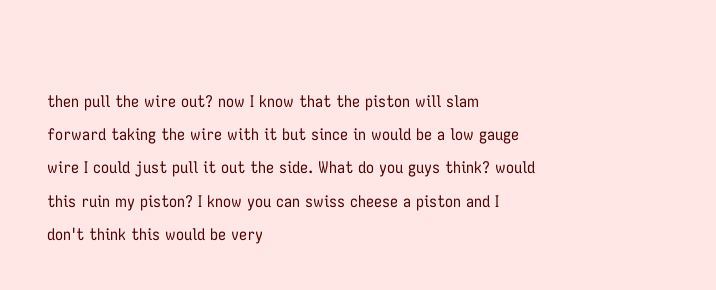then pull the wire out? now I know that the piston will slam forward taking the wire with it but since in would be a low gauge wire I could just pull it out the side. What do you guys think? would this ruin my piston? I know you can swiss cheese a piston and I don't think this would be very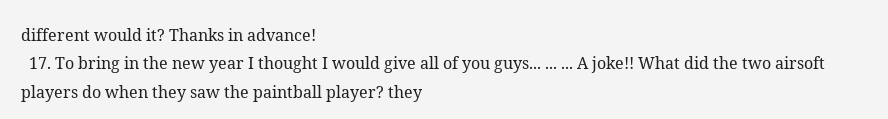different would it? Thanks in advance!
  17. To bring in the new year I thought I would give all of you guys... ... ... A joke!! What did the two airsoft players do when they saw the paintball player? they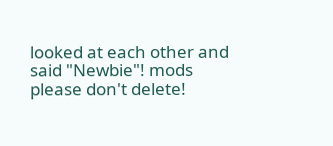looked at each other and said "Newbie"! mods please don't delete!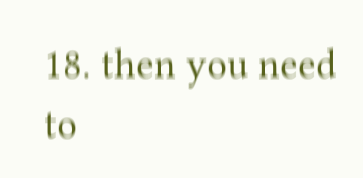18. then you need to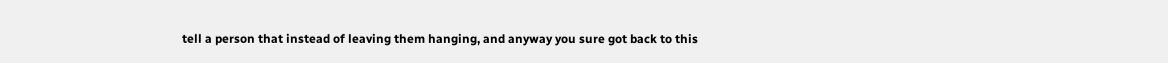tell a person that instead of leaving them hanging, and anyway you sure got back to this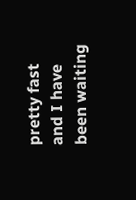pretty fast and I have been waiting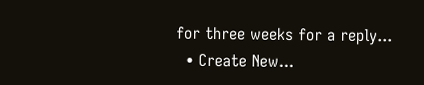for three weeks for a reply...
  • Create New...